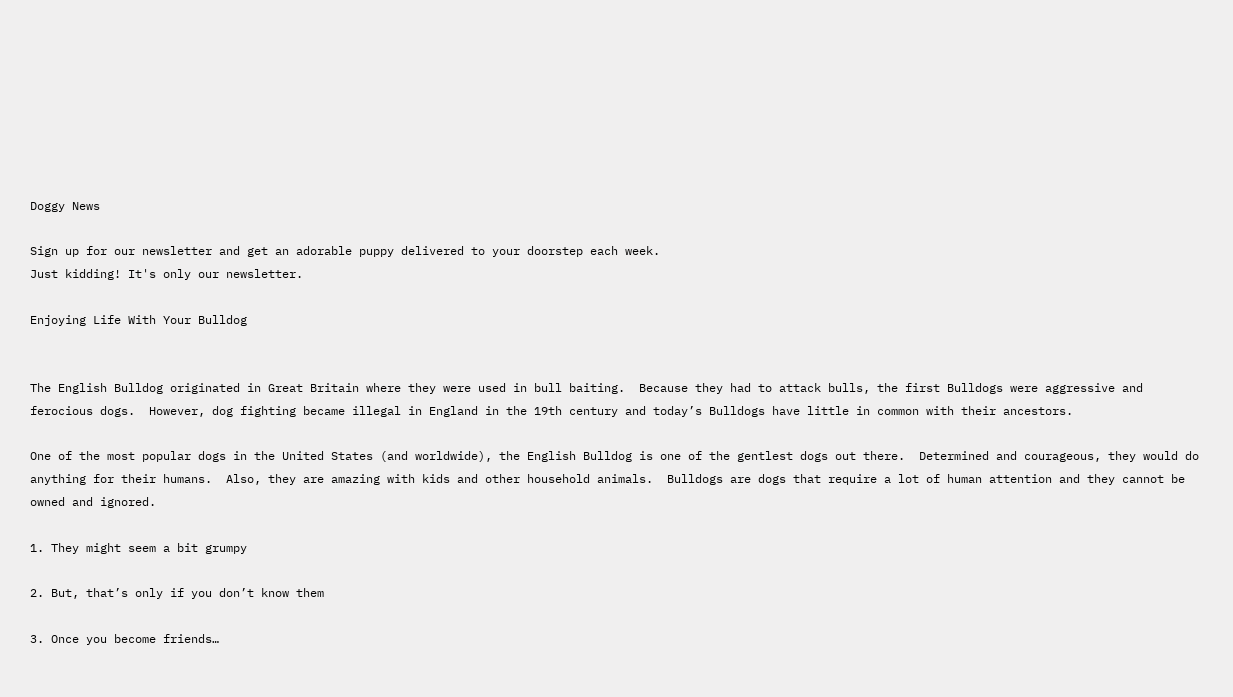Doggy News

Sign up for our newsletter and get an adorable puppy delivered to your doorstep each week.
Just kidding! It's only our newsletter.

Enjoying Life With Your Bulldog


The English Bulldog originated in Great Britain where they were used in bull baiting.  Because they had to attack bulls, the first Bulldogs were aggressive and ferocious dogs.  However, dog fighting became illegal in England in the 19th century and today’s Bulldogs have little in common with their ancestors.

One of the most popular dogs in the United States (and worldwide), the English Bulldog is one of the gentlest dogs out there.  Determined and courageous, they would do anything for their humans.  Also, they are amazing with kids and other household animals.  Bulldogs are dogs that require a lot of human attention and they cannot be owned and ignored.

1. They might seem a bit grumpy

2. But, that’s only if you don’t know them

3. Once you become friends…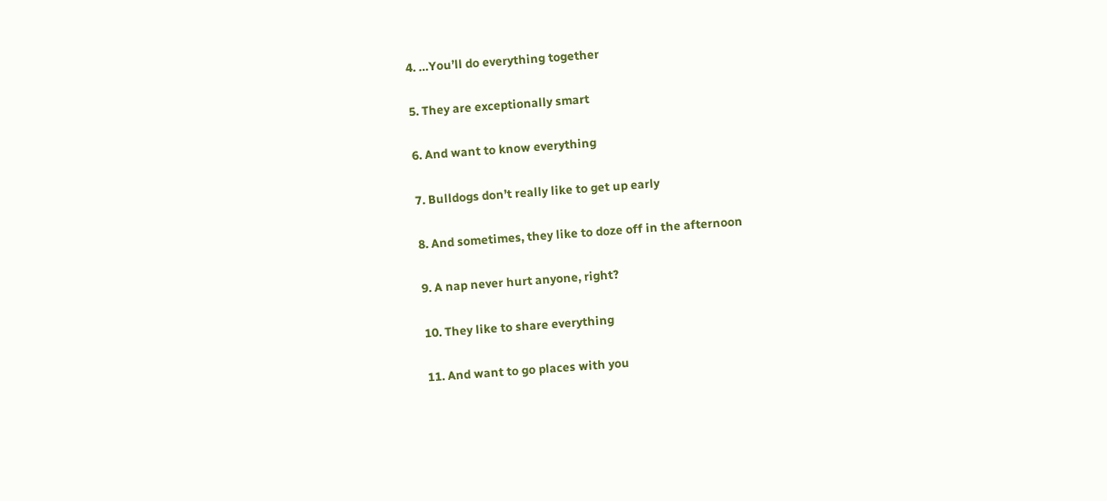4. …You’ll do everything together

5. They are exceptionally smart

6. And want to know everything

7. Bulldogs don’t really like to get up early

8. And sometimes, they like to doze off in the afternoon

9. A nap never hurt anyone, right?

10. They like to share everything

11. And want to go places with you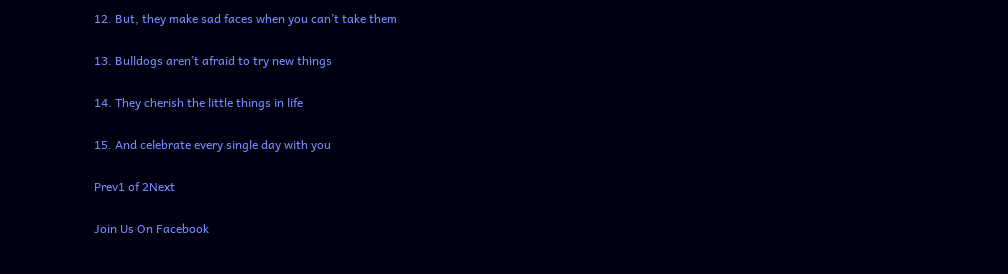12. But, they make sad faces when you can’t take them

13. Bulldogs aren’t afraid to try new things

14. They cherish the little things in life

15. And celebrate every single day with you

Prev1 of 2Next

Join Us On Facebook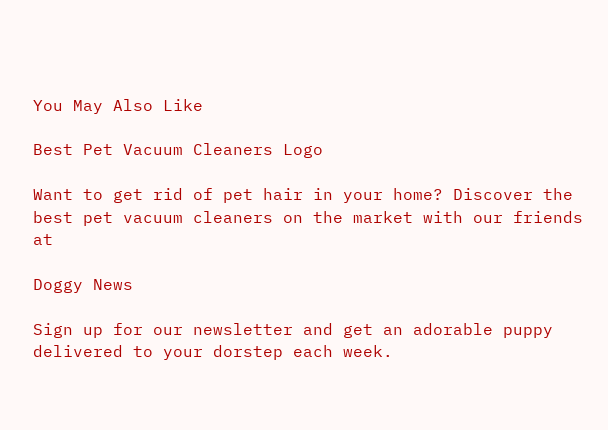You May Also Like

Best Pet Vacuum Cleaners Logo

Want to get rid of pet hair in your home? Discover the best pet vacuum cleaners on the market with our friends at

Doggy News

Sign up for our newsletter and get an adorable puppy delivered to your dorstep each week.